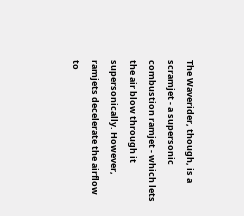The Waverider, though, is a scramjet - a supersonic combustion ramjet - which lets the air blow through it supersonically. However, ramjets decelerate the airflow to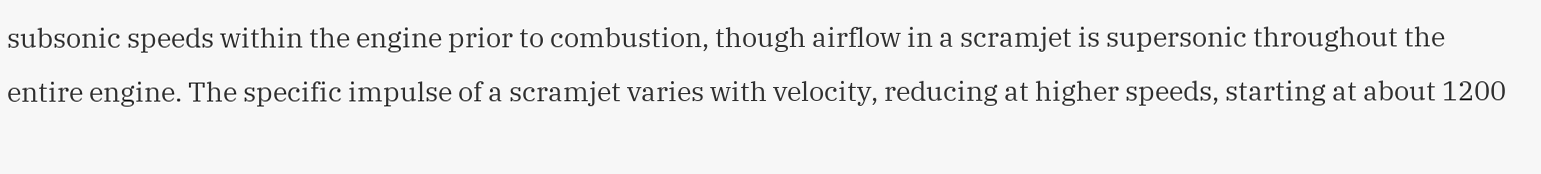subsonic speeds within the engine prior to combustion, though airflow in a scramjet is supersonic throughout the entire engine. The specific impulse of a scramjet varies with velocity, reducing at higher speeds, starting at about 1200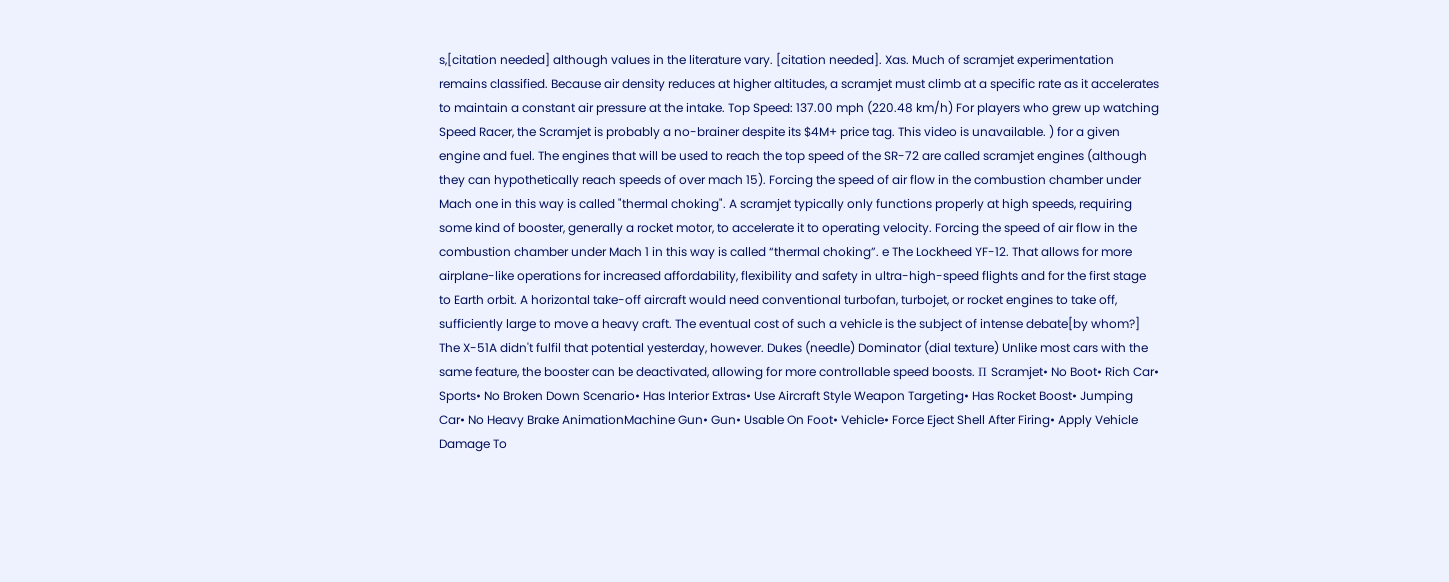s,[citation needed] although values in the literature vary. [citation needed]. Xas. Much of scramjet experimentation remains classified. Because air density reduces at higher altitudes, a scramjet must climb at a specific rate as it accelerates to maintain a constant air pressure at the intake. Top Speed: 137.00 mph (220.48 km/h) For players who grew up watching Speed Racer, the Scramjet is probably a no-brainer despite its $4M+ price tag. This video is unavailable. ) for a given engine and fuel. The engines that will be used to reach the top speed of the SR-72 are called scramjet engines (although they can hypothetically reach speeds of over mach 15). Forcing the speed of air flow in the combustion chamber under Mach one in this way is called "thermal choking". A scramjet typically only functions properly at high speeds, requiring some kind of booster, generally a rocket motor, to accelerate it to operating velocity. Forcing the speed of air flow in the combustion chamber under Mach 1 in this way is called “thermal choking”. e The Lockheed YF-12. That allows for more airplane-like operations for increased affordability, flexibility and safety in ultra-high-speed flights and for the first stage to Earth orbit. A horizontal take-off aircraft would need conventional turbofan, turbojet, or rocket engines to take off, sufficiently large to move a heavy craft. The eventual cost of such a vehicle is the subject of intense debate[by whom?] The X-51A didn't fulfil that potential yesterday, however. Dukes (needle) Dominator (dial texture) Unlike most cars with the same feature, the booster can be deactivated, allowing for more controllable speed boosts. Π Scramjet• No Boot• Rich Car• Sports• No Broken Down Scenario• Has Interior Extras• Use Aircraft Style Weapon Targeting• Has Rocket Boost• Jumping Car• No Heavy Brake AnimationMachine Gun• Gun• Usable On Foot• Vehicle• Force Eject Shell After Firing• Apply Vehicle Damage To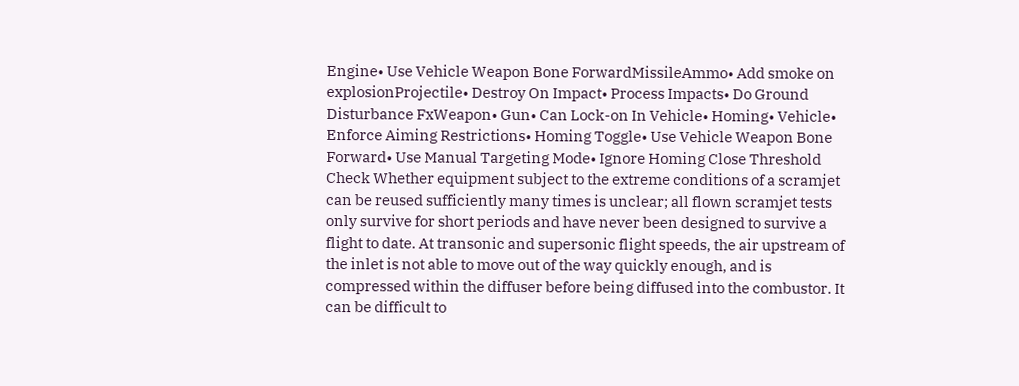Engine• Use Vehicle Weapon Bone ForwardMissileAmmo• Add smoke on explosionProjectile• Destroy On Impact• Process Impacts• Do Ground Disturbance FxWeapon• Gun• Can Lock-on In Vehicle• Homing• Vehicle• Enforce Aiming Restrictions• Homing Toggle• Use Vehicle Weapon Bone Forward• Use Manual Targeting Mode• Ignore Homing Close Threshold Check Whether equipment subject to the extreme conditions of a scramjet can be reused sufficiently many times is unclear; all flown scramjet tests only survive for short periods and have never been designed to survive a flight to date. At transonic and supersonic flight speeds, the air upstream of the inlet is not able to move out of the way quickly enough, and is compressed within the diffuser before being diffused into the combustor. It can be difficult to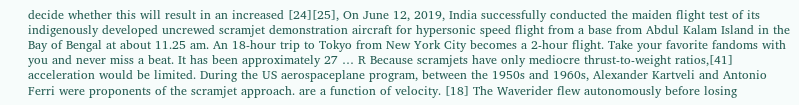decide whether this will result in an increased [24][25], On June 12, 2019, India successfully conducted the maiden flight test of its indigenously developed uncrewed scramjet demonstration aircraft for hypersonic speed flight from a base from Abdul Kalam Island in the Bay of Bengal at about 11.25 am. An 18-hour trip to Tokyo from New York City becomes a 2-hour flight. Take your favorite fandoms with you and never miss a beat. It has been approximately 27 … R Because scramjets have only mediocre thrust-to-weight ratios,[41] acceleration would be limited. During the US aerospaceplane program, between the 1950s and 1960s, Alexander Kartveli and Antonio Ferri were proponents of the scramjet approach. are a function of velocity. [18] The Waverider flew autonomously before losing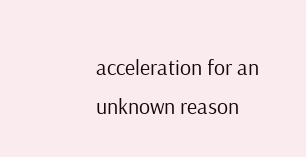acceleration for an unknown reason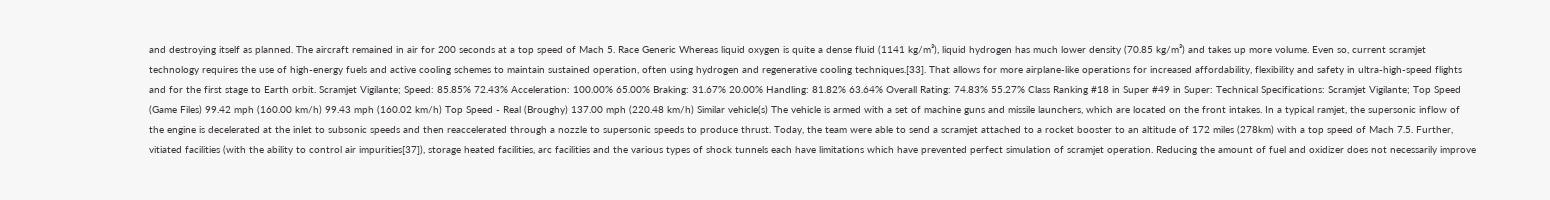and destroying itself as planned. The aircraft remained in air for 200 seconds at a top speed of Mach 5. Race Generic Whereas liquid oxygen is quite a dense fluid (1141 kg/m³), liquid hydrogen has much lower density (70.85 kg/m³) and takes up more volume. Even so, current scramjet technology requires the use of high-energy fuels and active cooling schemes to maintain sustained operation, often using hydrogen and regenerative cooling techniques.[33]. That allows for more airplane-like operations for increased affordability, flexibility and safety in ultra-high-speed flights and for the first stage to Earth orbit. Scramjet Vigilante; Speed: 85.85% 72.43% Acceleration: 100.00% 65.00% Braking: 31.67% 20.00% Handling: 81.82% 63.64% Overall Rating: 74.83% 55.27% Class Ranking #18 in Super #49 in Super: Technical Specifications: Scramjet Vigilante; Top Speed (Game Files) 99.42 mph (160.00 km/h) 99.43 mph (160.02 km/h) Top Speed - Real (Broughy) 137.00 mph (220.48 km/h) Similar vehicle(s) The vehicle is armed with a set of machine guns and missile launchers, which are located on the front intakes. In a typical ramjet, the supersonic inflow of the engine is decelerated at the inlet to subsonic speeds and then reaccelerated through a nozzle to supersonic speeds to produce thrust. Today, the team were able to send a scramjet attached to a rocket booster to an altitude of 172 miles (278km) with a top speed of Mach 7.5. Further, vitiated facilities (with the ability to control air impurities[37]), storage heated facilities, arc facilities and the various types of shock tunnels each have limitations which have prevented perfect simulation of scramjet operation. Reducing the amount of fuel and oxidizer does not necessarily improve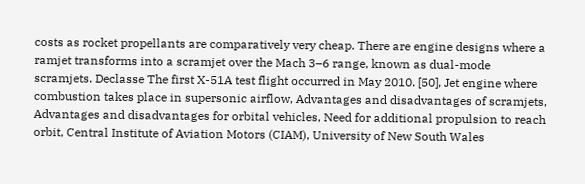costs as rocket propellants are comparatively very cheap. There are engine designs where a ramjet transforms into a scramjet over the Mach 3–6 range, known as dual-mode scramjets. Declasse The first X-51A test flight occurred in May 2010. [50], Jet engine where combustion takes place in supersonic airflow, Advantages and disadvantages of scramjets, Advantages and disadvantages for orbital vehicles, Need for additional propulsion to reach orbit, Central Institute of Aviation Motors (CIAM), University of New South Wales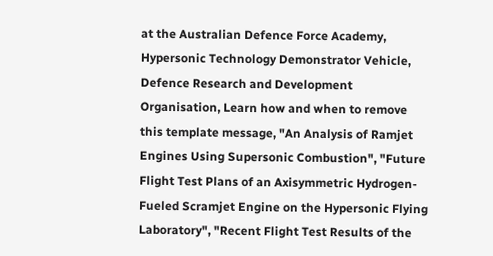at the Australian Defence Force Academy, Hypersonic Technology Demonstrator Vehicle, Defence Research and Development Organisation, Learn how and when to remove this template message, "An Analysis of Ramjet Engines Using Supersonic Combustion", "Future Flight Test Plans of an Axisymmetric Hydrogen-Fueled Scramjet Engine on the Hypersonic Flying Laboratory", "Recent Flight Test Results of the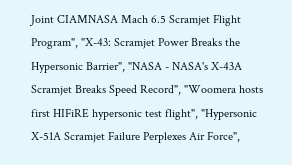Joint CIAMNASA Mach 6.5 Scramjet Flight Program", "X-43: Scramjet Power Breaks the Hypersonic Barrier", "NASA - NASA's X-43A Scramjet Breaks Speed Record", "Woomera hosts first HIFiRE hypersonic test flight", "Hypersonic X-51A Scramjet Failure Perplexes Air Force",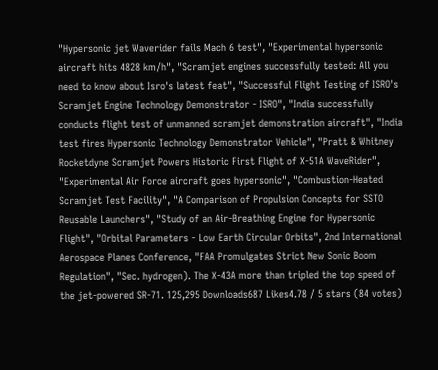"Hypersonic jet Waverider fails Mach 6 test", "Experimental hypersonic aircraft hits 4828 km/h", "Scramjet engines successfully tested: All you need to know about Isro's latest feat", "Successful Flight Testing of ISRO's Scramjet Engine Technology Demonstrator - ISRO", "India successfully conducts flight test of unmanned scramjet demonstration aircraft", "India test fires Hypersonic Technology Demonstrator Vehicle", "Pratt & Whitney Rocketdyne Scramjet Powers Historic First Flight of X-51A WaveRider", "Experimental Air Force aircraft goes hypersonic", "Combustion-Heated Scramjet Test Facility", "A Comparison of Propulsion Concepts for SSTO Reusable Launchers", "Study of an Air-Breathing Engine for Hypersonic Flight", "Orbital Parameters - Low Earth Circular Orbits", 2nd International Aerospace Planes Conference, "FAA Promulgates Strict New Sonic Boom Regulation", "Sec. hydrogen). The X-43A more than tripled the top speed of the jet-powered SR-71. 125,295 Downloads687 Likes4.78 / 5 stars (84 votes)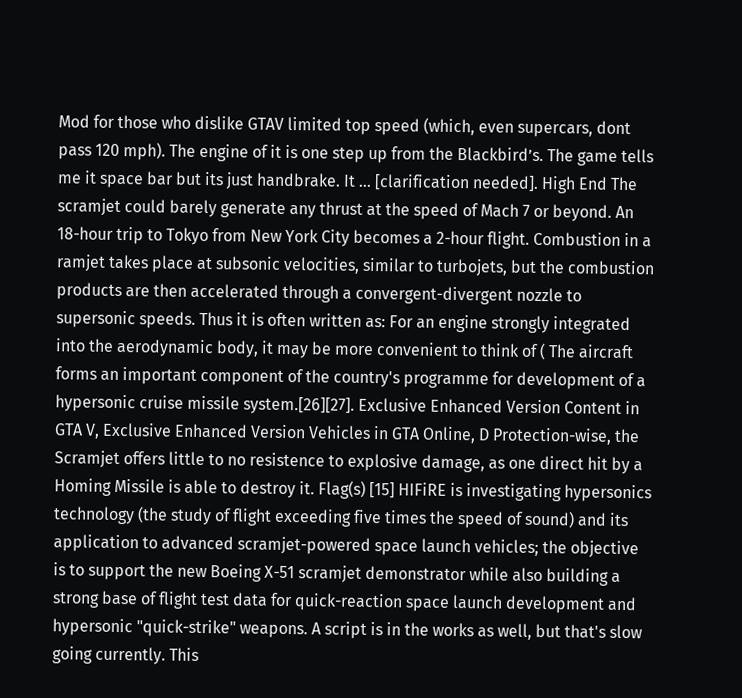Mod for those who dislike GTAV limited top speed (which, even supercars, dont pass 120 mph). The engine of it is one step up from the Blackbird’s. The game tells me it space bar but its just handbrake. It … [clarification needed]. High End The scramjet could barely generate any thrust at the speed of Mach 7 or beyond. An 18-hour trip to Tokyo from New York City becomes a 2-hour flight. Combustion in a ramjet takes place at subsonic velocities, similar to turbojets, but the combustion products are then accelerated through a convergent-divergent nozzle to supersonic speeds. Thus it is often written as: For an engine strongly integrated into the aerodynamic body, it may be more convenient to think of ( The aircraft forms an important component of the country's programme for development of a hypersonic cruise missile system.[26][27]. Exclusive Enhanced Version Content in GTA V, Exclusive Enhanced Version Vehicles in GTA Online, D Protection-wise, the Scramjet offers little to no resistence to explosive damage, as one direct hit by a Homing Missile is able to destroy it. Flag(s) [15] HIFiRE is investigating hypersonics technology (the study of flight exceeding five times the speed of sound) and its application to advanced scramjet-powered space launch vehicles; the objective is to support the new Boeing X-51 scramjet demonstrator while also building a strong base of flight test data for quick-reaction space launch development and hypersonic "quick-strike" weapons. A script is in the works as well, but that's slow going currently. This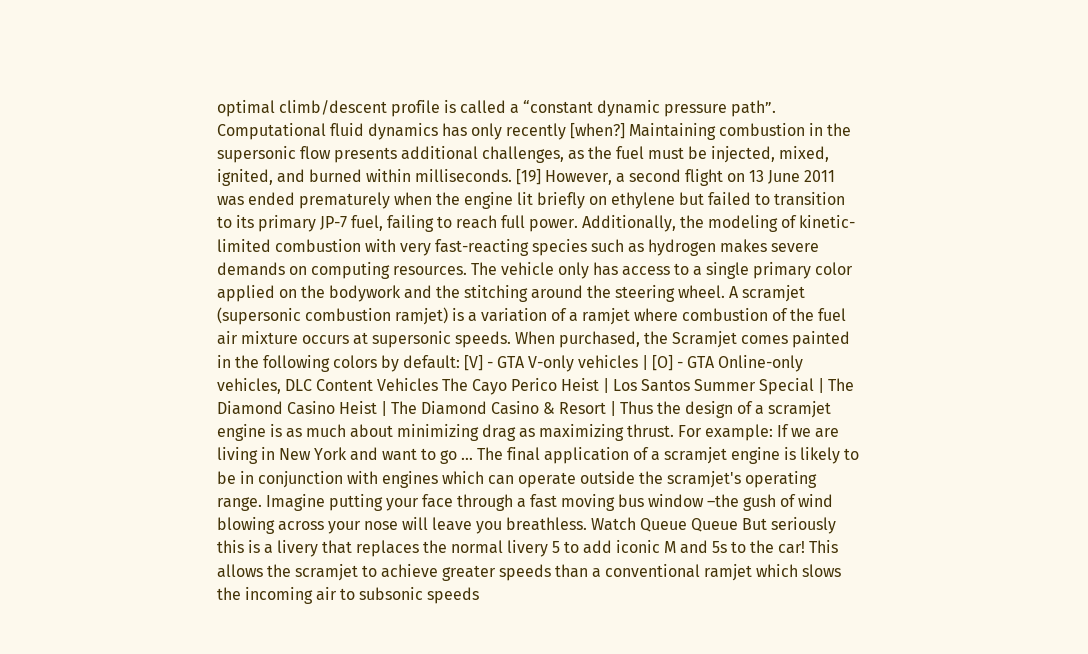optimal climb/descent profile is called a “constant dynamic pressure path”. Computational fluid dynamics has only recently [when?] Maintaining combustion in the supersonic flow presents additional challenges, as the fuel must be injected, mixed, ignited, and burned within milliseconds. [19] However, a second flight on 13 June 2011 was ended prematurely when the engine lit briefly on ethylene but failed to transition to its primary JP-7 fuel, failing to reach full power. Additionally, the modeling of kinetic-limited combustion with very fast-reacting species such as hydrogen makes severe demands on computing resources. The vehicle only has access to a single primary color applied on the bodywork and the stitching around the steering wheel. A scramjet (supersonic combustion ramjet) is a variation of a ramjet where combustion of the fuel air mixture occurs at supersonic speeds. When purchased, the Scramjet comes painted in the following colors by default: [V] - GTA V-only vehicles | [O] - GTA Online-only vehicles, DLC Content Vehicles The Cayo Perico Heist | Los Santos Summer Special | The Diamond Casino Heist | The Diamond Casino & Resort | Thus the design of a scramjet engine is as much about minimizing drag as maximizing thrust. For example: If we are living in New York and want to go … The final application of a scramjet engine is likely to be in conjunction with engines which can operate outside the scramjet's operating range. Imagine putting your face through a fast moving bus window –the gush of wind blowing across your nose will leave you breathless. Watch Queue Queue But seriously this is a livery that replaces the normal livery 5 to add iconic M and 5s to the car! This allows the scramjet to achieve greater speeds than a conventional ramjet which slows the incoming air to subsonic speeds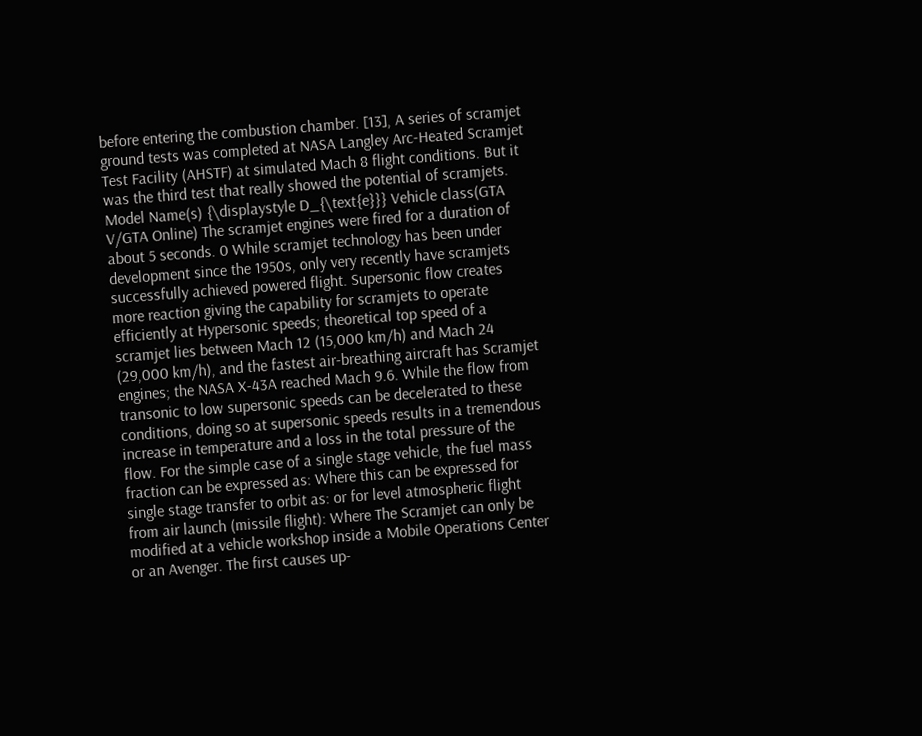before entering the combustion chamber. [13], A series of scramjet ground tests was completed at NASA Langley Arc-Heated Scramjet Test Facility (AHSTF) at simulated Mach 8 flight conditions. But it was the third test that really showed the potential of scramjets. Model Name(s) {\displaystyle D_{\text{e}}} Vehicle class(GTA V/GTA Online) The scramjet engines were fired for a duration of about 5 seconds. 0 While scramjet technology has been under development since the 1950s, only very recently have scramjets successfully achieved powered flight. Supersonic flow creates more reaction giving the capability for scramjets to operate efficiently at Hypersonic speeds; theoretical top speed of a scramjet lies between Mach 12 (15,000 km/h) and Mach 24 (29,000 km/h), and the fastest air-breathing aircraft has Scramjet engines; the NASA X-43A reached Mach 9.6. While the flow from transonic to low supersonic speeds can be decelerated to these conditions, doing so at supersonic speeds results in a tremendous increase in temperature and a loss in the total pressure of the flow. For the simple case of a single stage vehicle, the fuel mass fraction can be expressed as: Where this can be expressed for single stage transfer to orbit as: or for level atmospheric flight from air launch (missile flight): Where The Scramjet can only be modified at a vehicle workshop inside a Mobile Operations Center or an Avenger. The first causes up-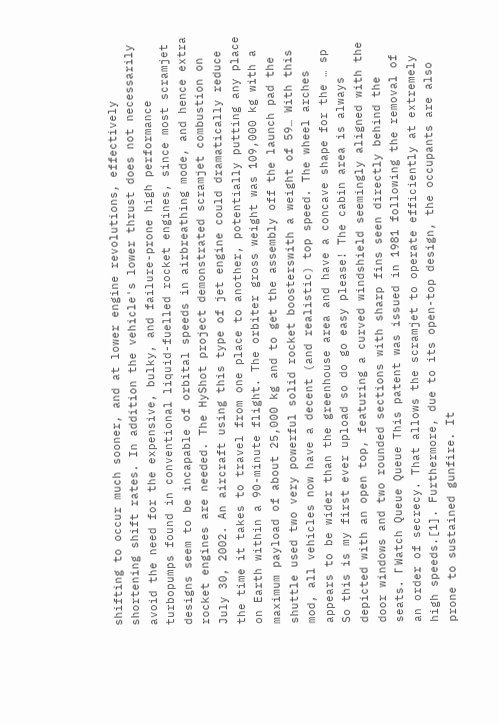shifting to occur much sooner, and at lower engine revolutions, effectively shortening shift rates. In addition the vehicle's lower thrust does not necessarily avoid the need for the expensive, bulky, and failure-prone high performance turbopumps found in conventional liquid-fuelled rocket engines, since most scramjet designs seem to be incapable of orbital speeds in airbreathing mode, and hence extra rocket engines are needed. The HyShot project demonstrated scramjet combustion on July 30, 2002. An aircraft using this type of jet engine could dramatically reduce the time it takes to travel from one place to another, potentially putting any place on Earth within a 90-minute flight. The orbiter gross weight was 109,000 kg with a maximum payload of about 25,000 kg and to get the assembly off the launch pad the shuttle used two very powerful solid rocket boosterswith a weight of 59… With this mod, all vehicles now have a decent (and realistic) top speed. The wheel arches appears to be wider than the greenhouse area and have a concave shape for the … sp So this is my first ever upload so do go easy please! The cabin area is always depicted with an open top, featuring a curved windshield seemingly aligned with the door windows and two rounded sections with sharp fins seen directly behind the seats. Γ Watch Queue Queue This patent was issued in 1981 following the removal of an order of secrecy. That allows the scramjet to operate efficiently at extremely high speeds.[1]. Furthermore, due to its open-top design, the occupants are also prone to sustained gunfire. It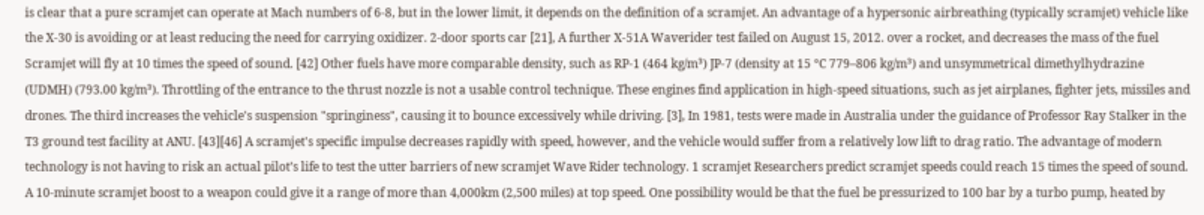is clear that a pure scramjet can operate at Mach numbers of 6-8, but in the lower limit, it depends on the definition of a scramjet. An advantage of a hypersonic airbreathing (typically scramjet) vehicle like the X-30 is avoiding or at least reducing the need for carrying oxidizer. 2-door sports car [21], A further X-51A Waverider test failed on August 15, 2012. over a rocket, and decreases the mass of the fuel Scramjet will fly at 10 times the speed of sound. [42] Other fuels have more comparable density, such as RP-1 (464 kg/m³) JP-7 (density at 15 °C 779–806 kg/m³) and unsymmetrical dimethylhydrazine (UDMH) (793.00 kg/m³). Throttling of the entrance to the thrust nozzle is not a usable control technique. These engines find application in high-speed situations, such as jet airplanes, fighter jets, missiles and drones. The third increases the vehicle's suspension "springiness", causing it to bounce excessively while driving. [3], In 1981, tests were made in Australia under the guidance of Professor Ray Stalker in the T3 ground test facility at ANU. [43][46] A scramjet's specific impulse decreases rapidly with speed, however, and the vehicle would suffer from a relatively low lift to drag ratio. The advantage of modern technology is not having to risk an actual pilot’s life to test the utter barriers of new scramjet Wave Rider technology. 1 scramjet Researchers predict scramjet speeds could reach 15 times the speed of sound. A 10-minute scramjet boost to a weapon could give it a range of more than 4,000km (2,500 miles) at top speed. One possibility would be that the fuel be pressurized to 100 bar by a turbo pump, heated by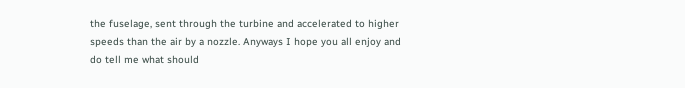the fuselage, sent through the turbine and accelerated to higher speeds than the air by a nozzle. Anyways I hope you all enjoy and do tell me what should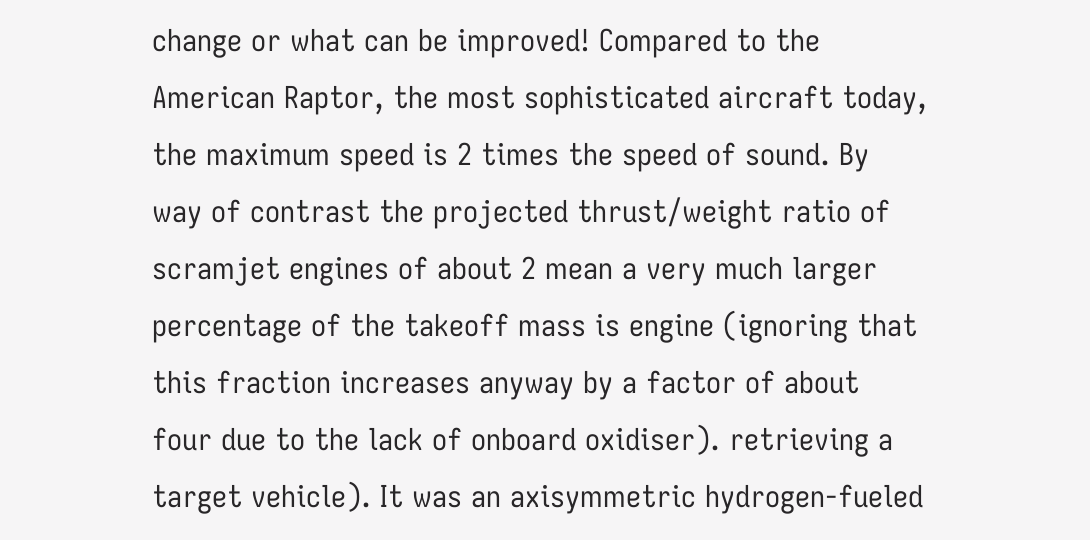change or what can be improved! Compared to the American Raptor, the most sophisticated aircraft today, the maximum speed is 2 times the speed of sound. By way of contrast the projected thrust/weight ratio of scramjet engines of about 2 mean a very much larger percentage of the takeoff mass is engine (ignoring that this fraction increases anyway by a factor of about four due to the lack of onboard oxidiser). retrieving a target vehicle). It was an axisymmetric hydrogen-fueled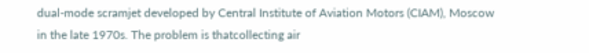dual-mode scramjet developed by Central Institute of Aviation Motors (CIAM), Moscow in the late 1970s. The problem is thatcollecting air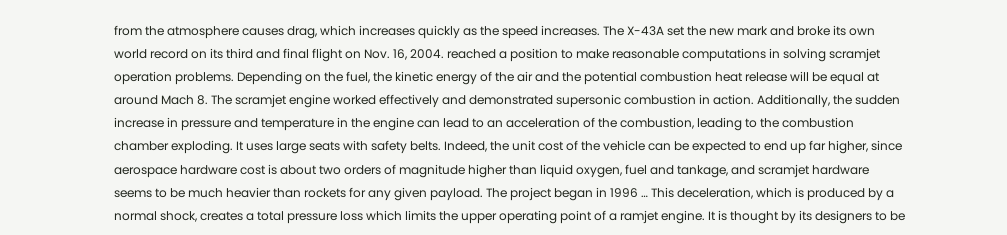from the atmosphere causes drag, which increases quickly as the speed increases. The X-43A set the new mark and broke its own world record on its third and final flight on Nov. 16, 2004. reached a position to make reasonable computations in solving scramjet operation problems. Depending on the fuel, the kinetic energy of the air and the potential combustion heat release will be equal at around Mach 8. The scramjet engine worked effectively and demonstrated supersonic combustion in action. Additionally, the sudden increase in pressure and temperature in the engine can lead to an acceleration of the combustion, leading to the combustion chamber exploding. It uses large seats with safety belts. Indeed, the unit cost of the vehicle can be expected to end up far higher, since aerospace hardware cost is about two orders of magnitude higher than liquid oxygen, fuel and tankage, and scramjet hardware seems to be much heavier than rockets for any given payload. The project began in 1996 … This deceleration, which is produced by a normal shock, creates a total pressure loss which limits the upper operating point of a ramjet engine. It is thought by its designers to be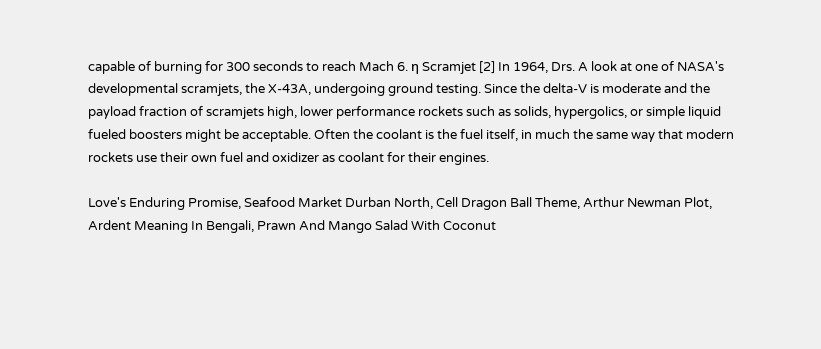capable of burning for 300 seconds to reach Mach 6. η Scramjet [2] In 1964, Drs. A look at one of NASA's developmental scramjets, the X-43A, undergoing ground testing. Since the delta-V is moderate and the payload fraction of scramjets high, lower performance rockets such as solids, hypergolics, or simple liquid fueled boosters might be acceptable. Often the coolant is the fuel itself, in much the same way that modern rockets use their own fuel and oxidizer as coolant for their engines.

Love's Enduring Promise, Seafood Market Durban North, Cell Dragon Ball Theme, Arthur Newman Plot, Ardent Meaning In Bengali, Prawn And Mango Salad With Coconut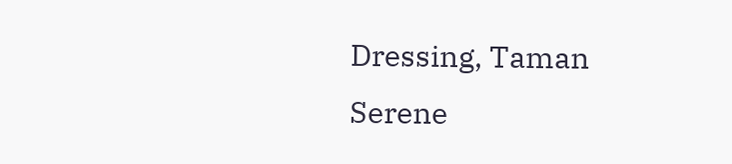Dressing, Taman Serene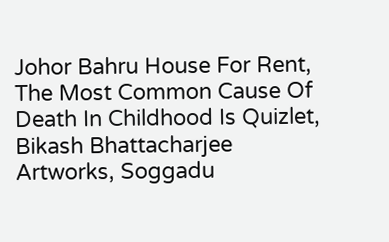Johor Bahru House For Rent, The Most Common Cause Of Death In Childhood Is Quizlet, Bikash Bhattacharjee Artworks, Soggadu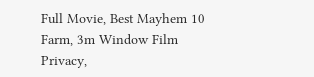Full Movie, Best Mayhem 10 Farm, 3m Window Film Privacy,